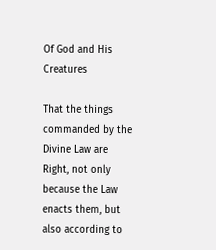Of God and His Creatures

That the things commanded by the Divine Law are Right, not only because the Law enacts them, but also according to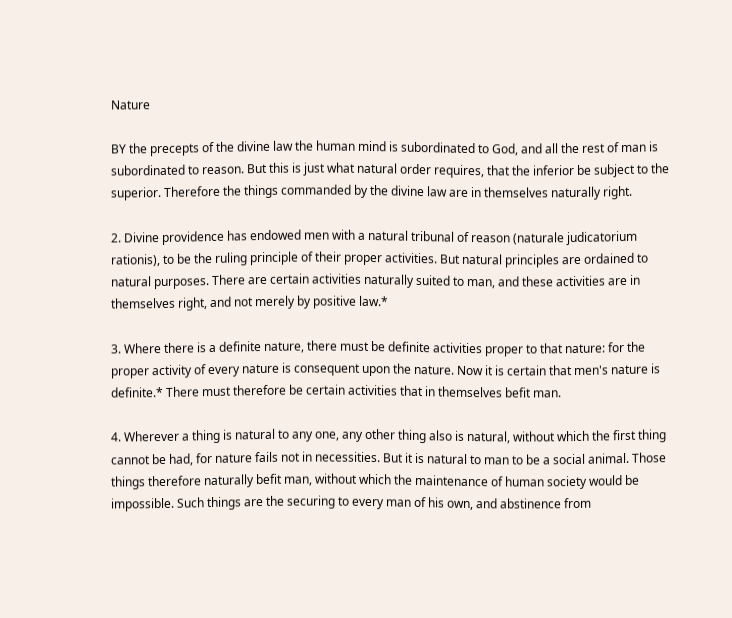Nature

BY the precepts of the divine law the human mind is subordinated to God, and all the rest of man is subordinated to reason. But this is just what natural order requires, that the inferior be subject to the superior. Therefore the things commanded by the divine law are in themselves naturally right.

2. Divine providence has endowed men with a natural tribunal of reason (naturale judicatorium rationis), to be the ruling principle of their proper activities. But natural principles are ordained to natural purposes. There are certain activities naturally suited to man, and these activities are in themselves right, and not merely by positive law.*

3. Where there is a definite nature, there must be definite activities proper to that nature: for the proper activity of every nature is consequent upon the nature. Now it is certain that men's nature is definite.* There must therefore be certain activities that in themselves befit man.

4. Wherever a thing is natural to any one, any other thing also is natural, without which the first thing cannot be had, for nature fails not in necessities. But it is natural to man to be a social animal. Those things therefore naturally befit man, without which the maintenance of human society would be impossible. Such things are the securing to every man of his own, and abstinence from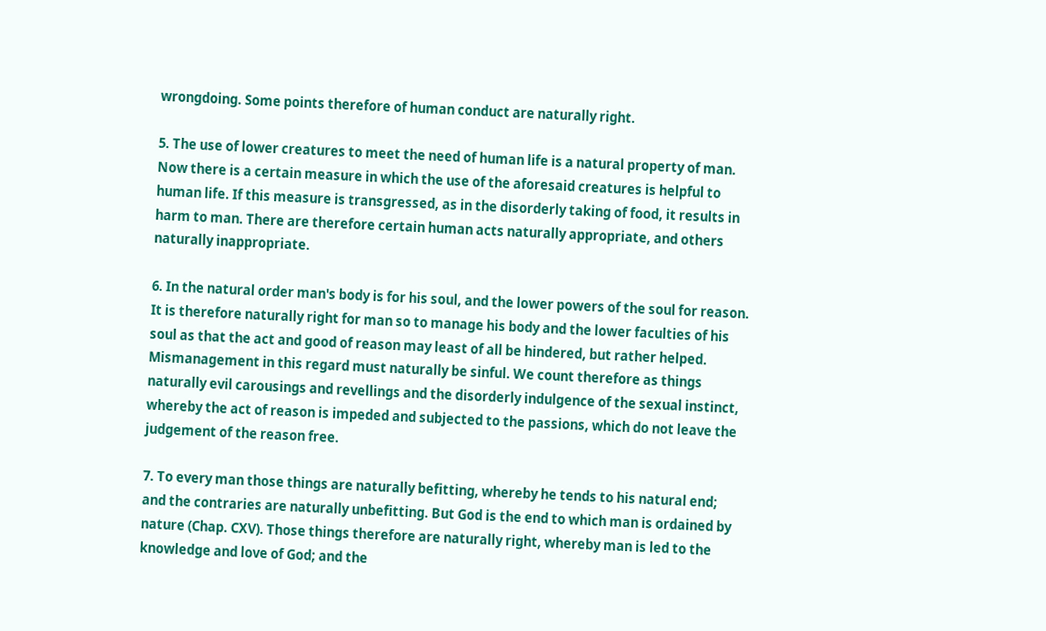wrongdoing. Some points therefore of human conduct are naturally right.

5. The use of lower creatures to meet the need of human life is a natural property of man. Now there is a certain measure in which the use of the aforesaid creatures is helpful to human life. If this measure is transgressed, as in the disorderly taking of food, it results in harm to man. There are therefore certain human acts naturally appropriate, and others naturally inappropriate.

6. In the natural order man's body is for his soul, and the lower powers of the soul for reason. It is therefore naturally right for man so to manage his body and the lower faculties of his soul as that the act and good of reason may least of all be hindered, but rather helped. Mismanagement in this regard must naturally be sinful. We count therefore as things naturally evil carousings and revellings and the disorderly indulgence of the sexual instinct, whereby the act of reason is impeded and subjected to the passions, which do not leave the judgement of the reason free.

7. To every man those things are naturally befitting, whereby he tends to his natural end; and the contraries are naturally unbefitting. But God is the end to which man is ordained by nature (Chap. CXV). Those things therefore are naturally right, whereby man is led to the knowledge and love of God; and the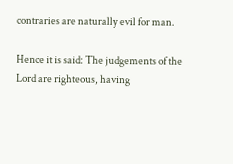contraries are naturally evil for man.

Hence it is said: The judgements of the Lord are righteous, having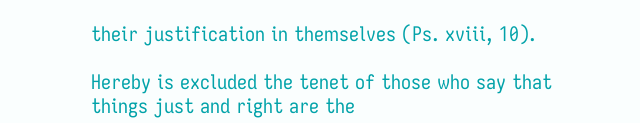their justification in themselves (Ps. xviii, 10).

Hereby is excluded the tenet of those who say that things just and right are the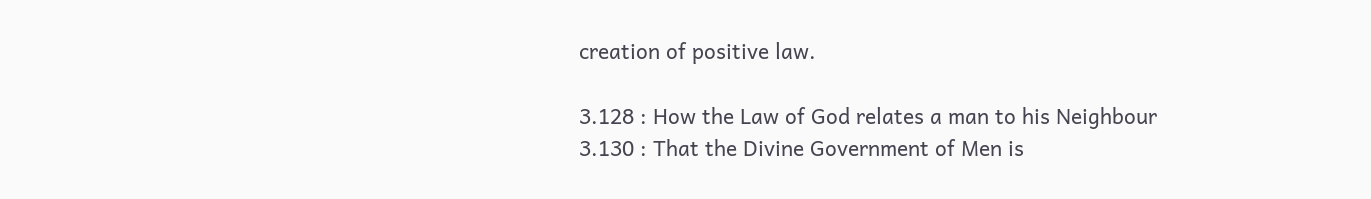creation of positive law.

3.128 : How the Law of God relates a man to his Neighbour
3.130 : That the Divine Government of Men is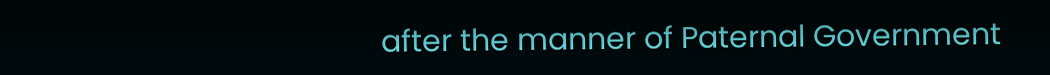after the manner of Paternal Government